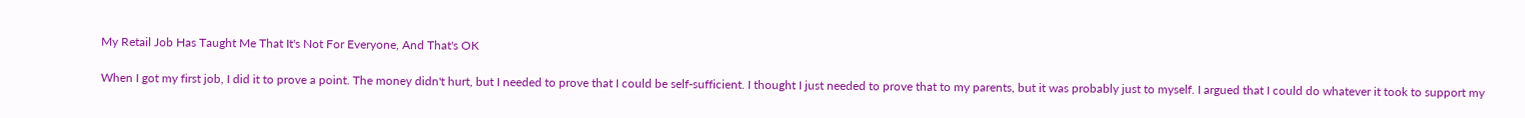My Retail Job Has Taught Me That It's Not For Everyone, And That's OK

When I got my first job, I did it to prove a point. The money didn't hurt, but I needed to prove that I could be self-sufficient. I thought I just needed to prove that to my parents, but it was probably just to myself. I argued that I could do whatever it took to support my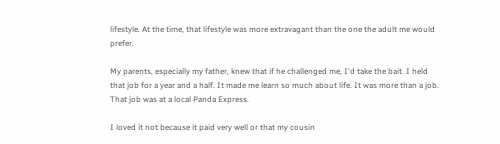lifestyle. At the time, that lifestyle was more extravagant than the one the adult me would prefer.

My parents, especially my father, knew that if he challenged me, I'd take the bait. I held that job for a year and a half. It made me learn so much about life. It was more than a job. That job was at a local Panda Express.

I loved it not because it paid very well or that my cousin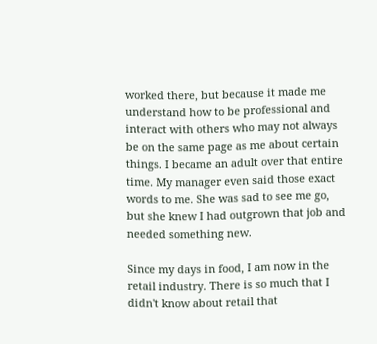worked there, but because it made me understand how to be professional and interact with others who may not always be on the same page as me about certain things. I became an adult over that entire time. My manager even said those exact words to me. She was sad to see me go, but she knew I had outgrown that job and needed something new.

Since my days in food, I am now in the retail industry. There is so much that I didn't know about retail that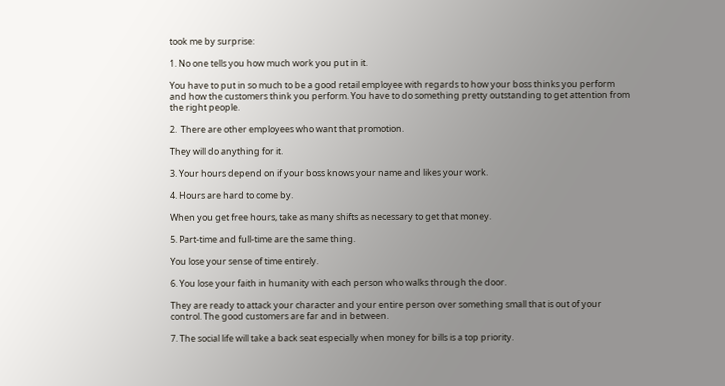took me by surprise:

1. No one tells you how much work you put in it.

You have to put in so much to be a good retail employee with regards to how your boss thinks you perform and how the customers think you perform. You have to do something pretty outstanding to get attention from the right people.

2.  There are other employees who want that promotion.

They will do anything for it.

3. Your hours depend on if your boss knows your name and likes your work.

4. Hours are hard to come by.

When you get free hours, take as many shifts as necessary to get that money.

5. Part-time and full-time are the same thing.

You lose your sense of time entirely.

6. You lose your faith in humanity with each person who walks through the door.

They are ready to attack your character and your entire person over something small that is out of your control. The good customers are far and in between.

7. The social life will take a back seat especially when money for bills is a top priority.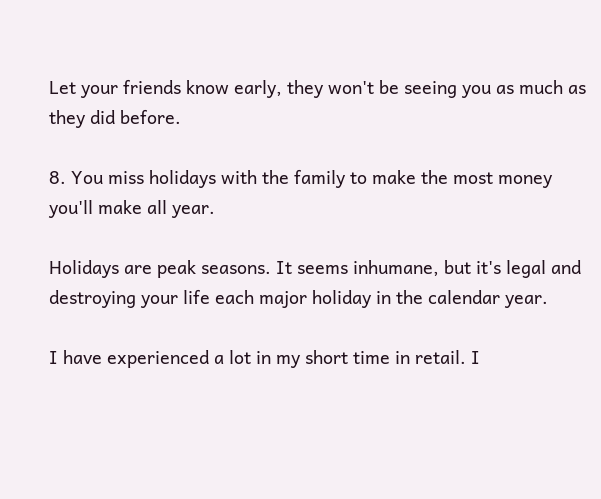Let your friends know early, they won't be seeing you as much as they did before.

8. You miss holidays with the family to make the most money you'll make all year.

Holidays are peak seasons. It seems inhumane, but it's legal and destroying your life each major holiday in the calendar year.

I have experienced a lot in my short time in retail. I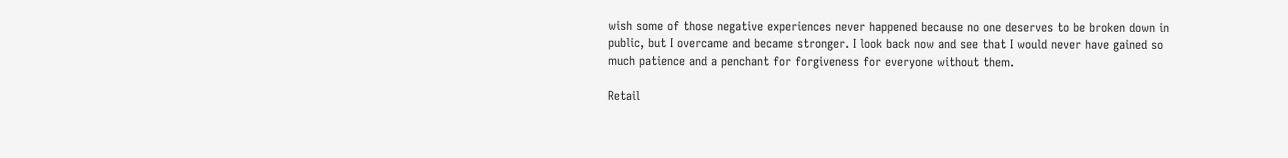wish some of those negative experiences never happened because no one deserves to be broken down in public, but I overcame and became stronger. I look back now and see that I would never have gained so much patience and a penchant for forgiveness for everyone without them.

Retail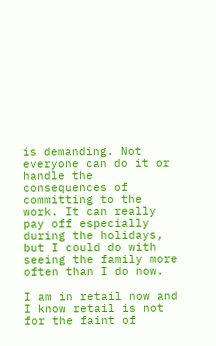is demanding. Not everyone can do it or handle the consequences of committing to the work. It can really pay off especially during the holidays, but I could do with seeing the family more often than I do now.

I am in retail now and I know retail is not for the faint of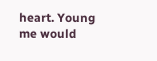heart. Young me would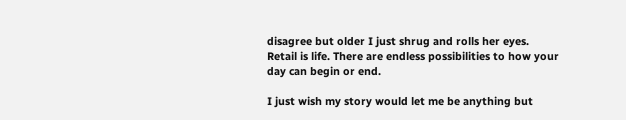disagree but older I just shrug and rolls her eyes. Retail is life. There are endless possibilities to how your day can begin or end.

I just wish my story would let me be anything but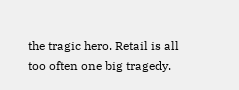the tragic hero. Retail is all too often one big tragedy.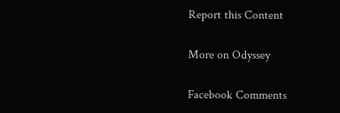Report this Content

More on Odyssey

Facebook Comments